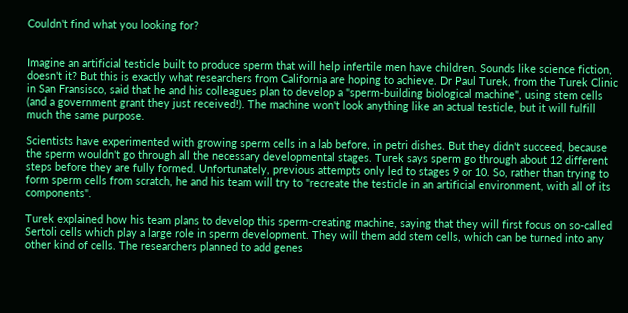Couldn't find what you looking for?


Imagine an artificial testicle built to produce sperm that will help infertile men have children. Sounds like science fiction, doesn't it? But this is exactly what researchers from California are hoping to achieve. Dr Paul Turek, from the Turek Clinic in San Fransisco, said that he and his colleagues plan to develop a "sperm-building biological machine", using stem cells (and a government grant they just received!). The machine won't look anything like an actual testicle, but it will fulfill much the same purpose.

Scientists have experimented with growing sperm cells in a lab before, in petri dishes. But they didn't succeed, because the sperm wouldn't go through all the necessary developmental stages. Turek says sperm go through about 12 different steps before they are fully formed. Unfortunately, previous attempts only led to stages 9 or 10. So, rather than trying to form sperm cells from scratch, he and his team will try to "recreate the testicle in an artificial environment, with all of its components".

Turek explained how his team plans to develop this sperm-creating machine, saying that they will first focus on so-called Sertoli cells which play a large role in sperm development. They will them add stem cells, which can be turned into any other kind of cells. The researchers planned to add genes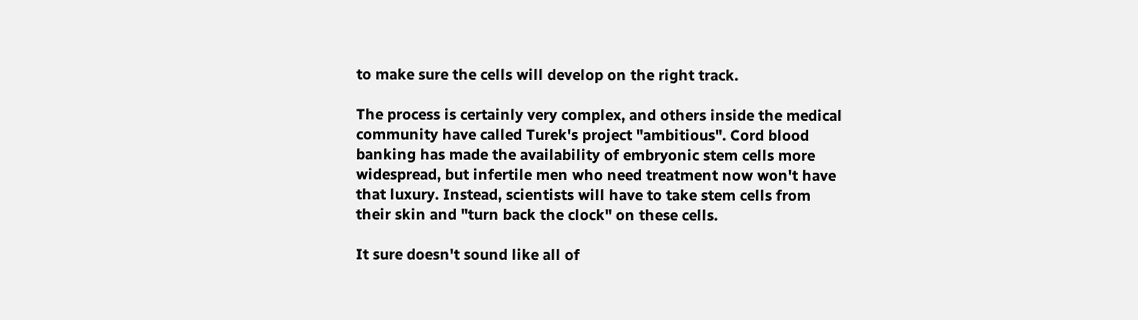to make sure the cells will develop on the right track.

The process is certainly very complex, and others inside the medical community have called Turek's project "ambitious". Cord blood banking has made the availability of embryonic stem cells more widespread, but infertile men who need treatment now won't have that luxury. Instead, scientists will have to take stem cells from their skin and "turn back the clock" on these cells.

It sure doesn't sound like all of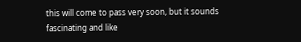this will come to pass very soon, but it sounds fascinating and like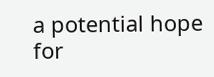a potential hope for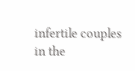infertile couples in the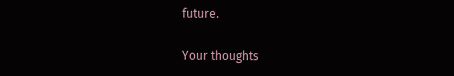future.

Your thoughts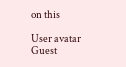on this

User avatar Guest